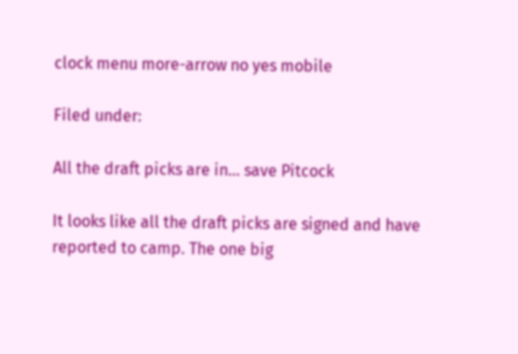clock menu more-arrow no yes mobile

Filed under:

All the draft picks are in... save Pitcock

It looks like all the draft picks are signed and have reported to camp. The one big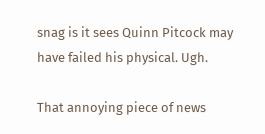snag is it sees Quinn Pitcock may have failed his physical. Ugh.

That annoying piece of news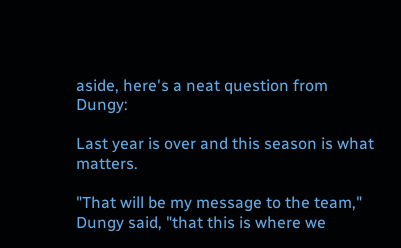aside, here's a neat question from Dungy:

Last year is over and this season is what matters.

"That will be my message to the team," Dungy said, "that this is where we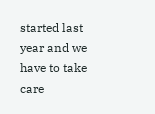started last year and we have to take care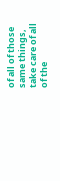of all of those same things, take care of all of the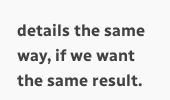details the same way, if we want the same result.